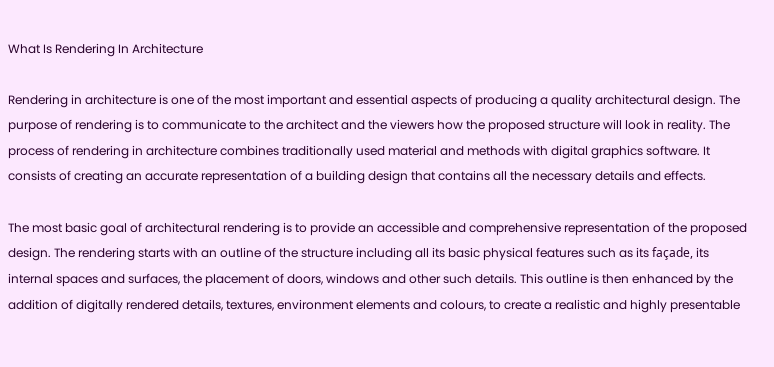What Is Rendering In Architecture

Rendering in architecture is one of the most important and essential aspects of producing a quality architectural design. The purpose of rendering is to communicate to the architect and the viewers how the proposed structure will look in reality. The process of rendering in architecture combines traditionally used material and methods with digital graphics software. It consists of creating an accurate representation of a building design that contains all the necessary details and effects.

The most basic goal of architectural rendering is to provide an accessible and comprehensive representation of the proposed design. The rendering starts with an outline of the structure including all its basic physical features such as its façade, its internal spaces and surfaces, the placement of doors, windows and other such details. This outline is then enhanced by the addition of digitally rendered details, textures, environment elements and colours, to create a realistic and highly presentable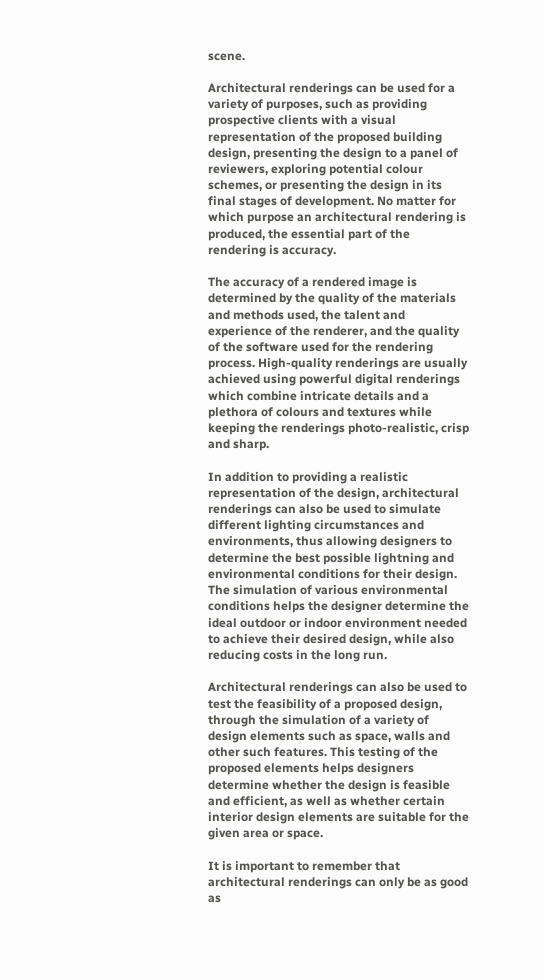scene.

Architectural renderings can be used for a variety of purposes, such as providing prospective clients with a visual representation of the proposed building design, presenting the design to a panel of reviewers, exploring potential colour schemes, or presenting the design in its final stages of development. No matter for which purpose an architectural rendering is produced, the essential part of the rendering is accuracy.

The accuracy of a rendered image is determined by the quality of the materials and methods used, the talent and experience of the renderer, and the quality of the software used for the rendering process. High-quality renderings are usually achieved using powerful digital renderings which combine intricate details and a plethora of colours and textures while keeping the renderings photo-realistic, crisp and sharp.

In addition to providing a realistic representation of the design, architectural renderings can also be used to simulate different lighting circumstances and environments, thus allowing designers to determine the best possible lightning and environmental conditions for their design. The simulation of various environmental conditions helps the designer determine the ideal outdoor or indoor environment needed to achieve their desired design, while also reducing costs in the long run.

Architectural renderings can also be used to test the feasibility of a proposed design, through the simulation of a variety of design elements such as space, walls and other such features. This testing of the proposed elements helps designers determine whether the design is feasible and efficient, as well as whether certain interior design elements are suitable for the given area or space.

It is important to remember that architectural renderings can only be as good as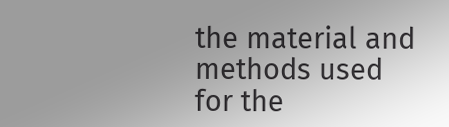the material and methods used for the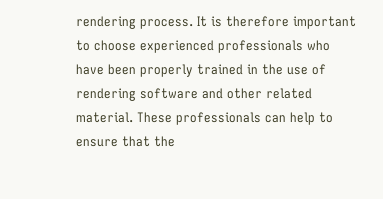rendering process. It is therefore important to choose experienced professionals who have been properly trained in the use of rendering software and other related material. These professionals can help to ensure that the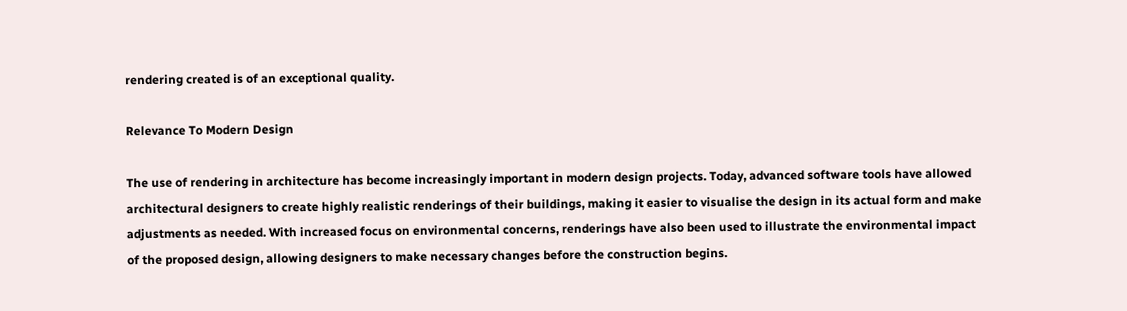rendering created is of an exceptional quality.

Relevance To Modern Design

The use of rendering in architecture has become increasingly important in modern design projects. Today, advanced software tools have allowed architectural designers to create highly realistic renderings of their buildings, making it easier to visualise the design in its actual form and make adjustments as needed. With increased focus on environmental concerns, renderings have also been used to illustrate the environmental impact of the proposed design, allowing designers to make necessary changes before the construction begins.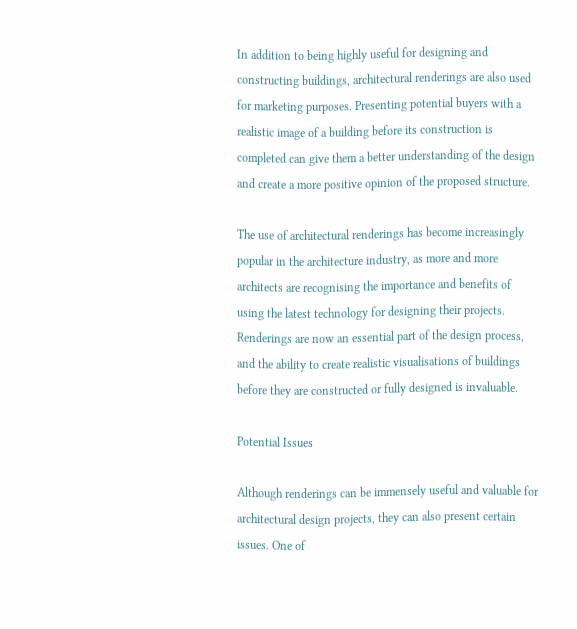In addition to being highly useful for designing and constructing buildings, architectural renderings are also used for marketing purposes. Presenting potential buyers with a realistic image of a building before its construction is completed can give them a better understanding of the design and create a more positive opinion of the proposed structure.

The use of architectural renderings has become increasingly popular in the architecture industry, as more and more architects are recognising the importance and benefits of using the latest technology for designing their projects. Renderings are now an essential part of the design process, and the ability to create realistic visualisations of buildings before they are constructed or fully designed is invaluable.

Potential Issues

Although renderings can be immensely useful and valuable for architectural design projects, they can also present certain issues. One of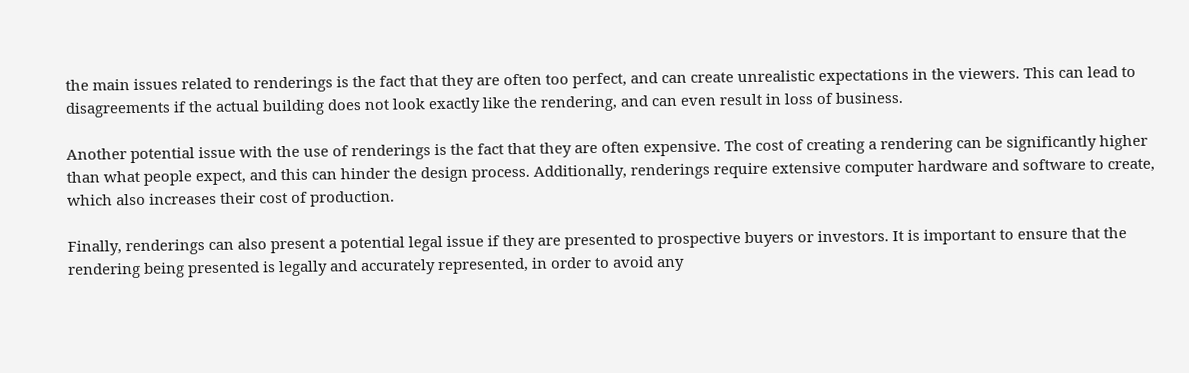the main issues related to renderings is the fact that they are often too perfect, and can create unrealistic expectations in the viewers. This can lead to disagreements if the actual building does not look exactly like the rendering, and can even result in loss of business.

Another potential issue with the use of renderings is the fact that they are often expensive. The cost of creating a rendering can be significantly higher than what people expect, and this can hinder the design process. Additionally, renderings require extensive computer hardware and software to create, which also increases their cost of production.

Finally, renderings can also present a potential legal issue if they are presented to prospective buyers or investors. It is important to ensure that the rendering being presented is legally and accurately represented, in order to avoid any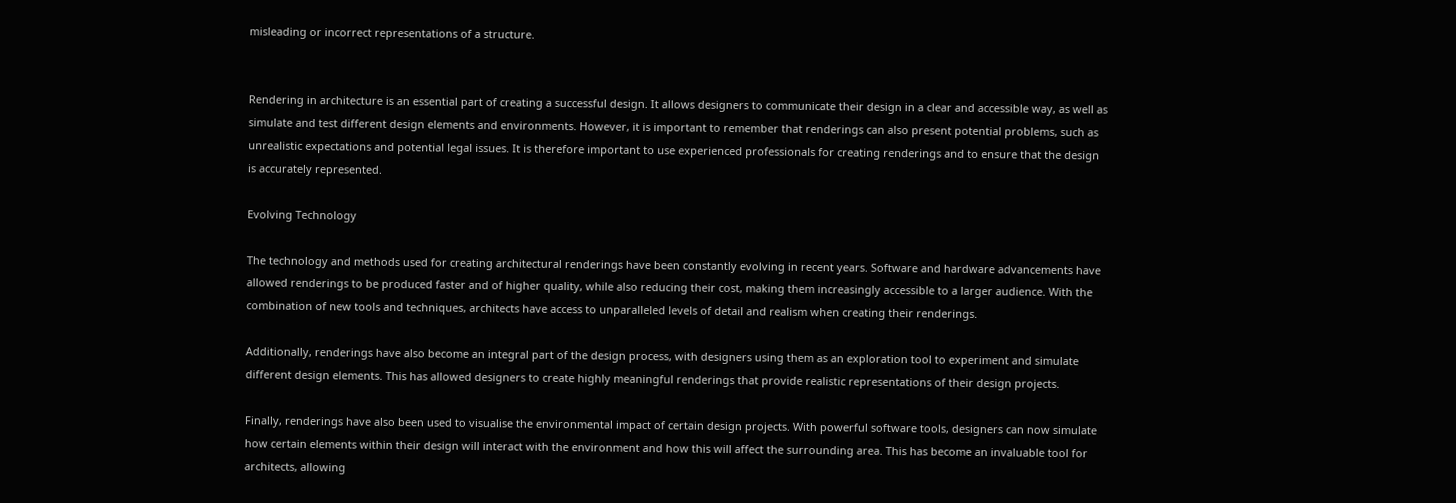misleading or incorrect representations of a structure.


Rendering in architecture is an essential part of creating a successful design. It allows designers to communicate their design in a clear and accessible way, as well as simulate and test different design elements and environments. However, it is important to remember that renderings can also present potential problems, such as unrealistic expectations and potential legal issues. It is therefore important to use experienced professionals for creating renderings and to ensure that the design is accurately represented.

Evolving Technology

The technology and methods used for creating architectural renderings have been constantly evolving in recent years. Software and hardware advancements have allowed renderings to be produced faster and of higher quality, while also reducing their cost, making them increasingly accessible to a larger audience. With the combination of new tools and techniques, architects have access to unparalleled levels of detail and realism when creating their renderings.

Additionally, renderings have also become an integral part of the design process, with designers using them as an exploration tool to experiment and simulate different design elements. This has allowed designers to create highly meaningful renderings that provide realistic representations of their design projects.

Finally, renderings have also been used to visualise the environmental impact of certain design projects. With powerful software tools, designers can now simulate how certain elements within their design will interact with the environment and how this will affect the surrounding area. This has become an invaluable tool for architects, allowing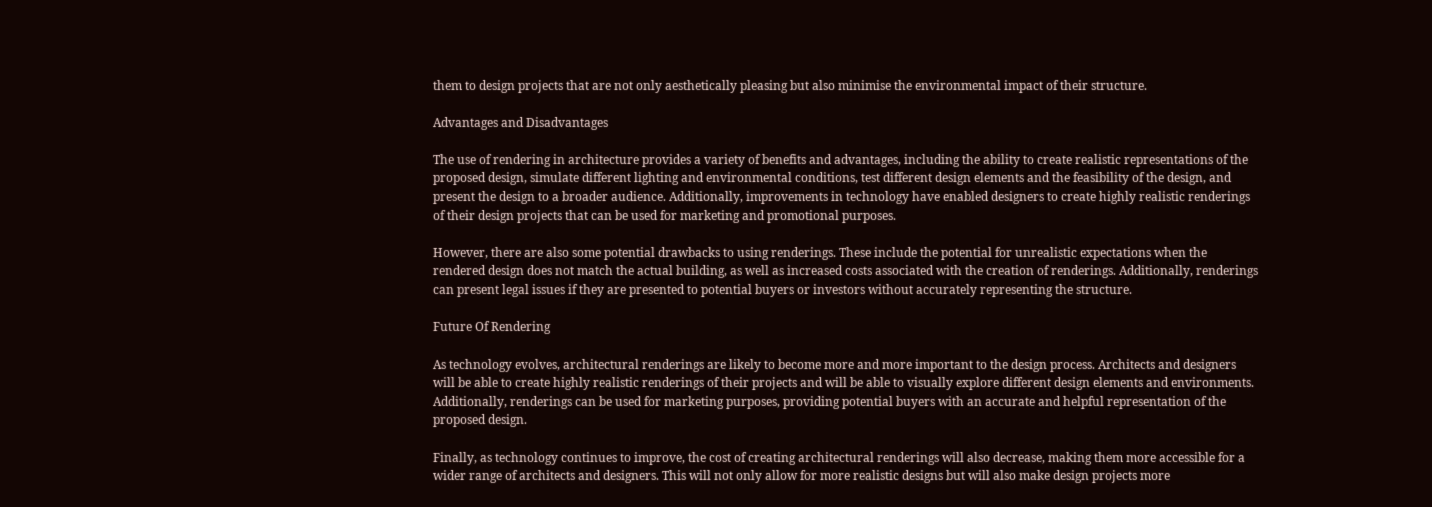them to design projects that are not only aesthetically pleasing but also minimise the environmental impact of their structure.

Advantages and Disadvantages

The use of rendering in architecture provides a variety of benefits and advantages, including the ability to create realistic representations of the proposed design, simulate different lighting and environmental conditions, test different design elements and the feasibility of the design, and present the design to a broader audience. Additionally, improvements in technology have enabled designers to create highly realistic renderings of their design projects that can be used for marketing and promotional purposes.

However, there are also some potential drawbacks to using renderings. These include the potential for unrealistic expectations when the rendered design does not match the actual building, as well as increased costs associated with the creation of renderings. Additionally, renderings can present legal issues if they are presented to potential buyers or investors without accurately representing the structure.

Future Of Rendering

As technology evolves, architectural renderings are likely to become more and more important to the design process. Architects and designers will be able to create highly realistic renderings of their projects and will be able to visually explore different design elements and environments. Additionally, renderings can be used for marketing purposes, providing potential buyers with an accurate and helpful representation of the proposed design.

Finally, as technology continues to improve, the cost of creating architectural renderings will also decrease, making them more accessible for a wider range of architects and designers. This will not only allow for more realistic designs but will also make design projects more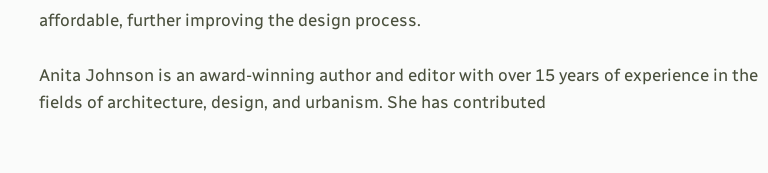affordable, further improving the design process.

Anita Johnson is an award-winning author and editor with over 15 years of experience in the fields of architecture, design, and urbanism. She has contributed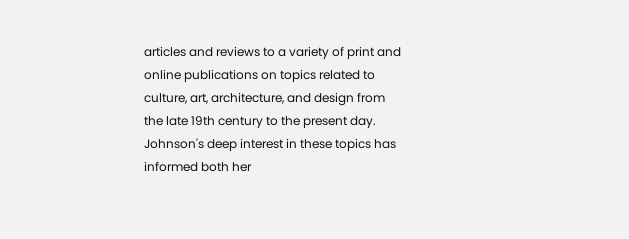articles and reviews to a variety of print and online publications on topics related to culture, art, architecture, and design from the late 19th century to the present day. Johnson's deep interest in these topics has informed both her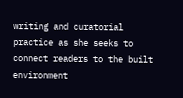writing and curatorial practice as she seeks to connect readers to the built environment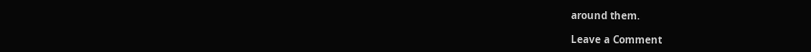around them.

Leave a Comment